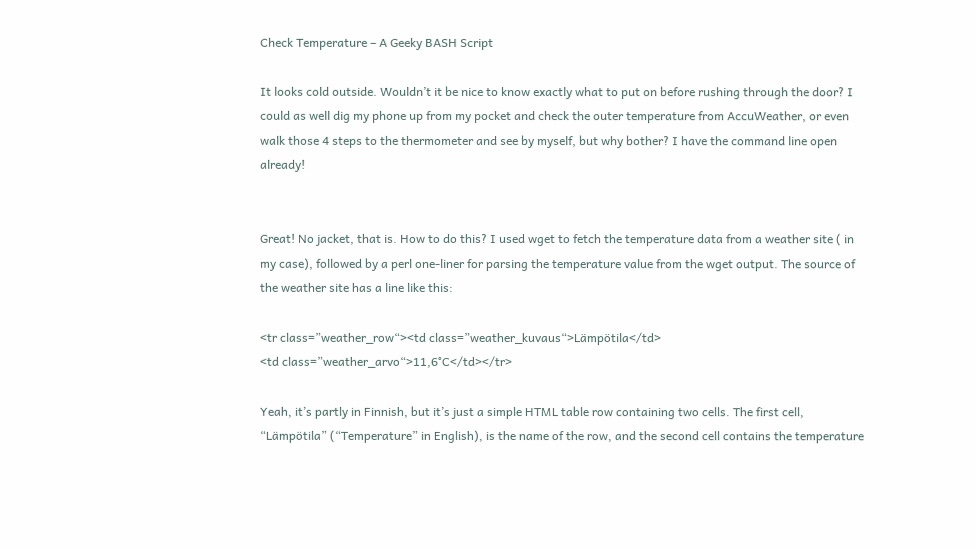Check Temperature – A Geeky BASH Script

It looks cold outside. Wouldn’t it be nice to know exactly what to put on before rushing through the door? I could as well dig my phone up from my pocket and check the outer temperature from AccuWeather, or even walk those 4 steps to the thermometer and see by myself, but why bother? I have the command line open already!


Great! No jacket, that is. How to do this? I used wget to fetch the temperature data from a weather site ( in my case), followed by a perl one-liner for parsing the temperature value from the wget output. The source of the weather site has a line like this:

<tr class=”weather_row“><td class=”weather_kuvaus“>Lämpötila</td>
<td class=”weather_arvo“>11,6°C</td></tr>

Yeah, it’s partly in Finnish, but it’s just a simple HTML table row containing two cells. The first cell, “Lämpötila” (“Temperature” in English), is the name of the row, and the second cell contains the temperature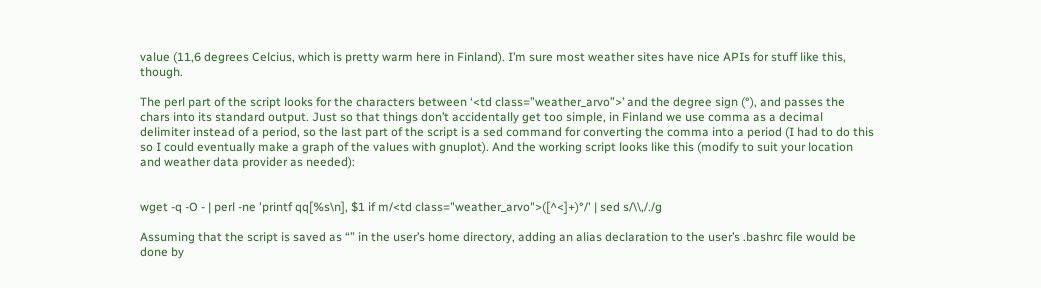value (11,6 degrees Celcius, which is pretty warm here in Finland). I’m sure most weather sites have nice APIs for stuff like this, though.

The perl part of the script looks for the characters between ‘<td class=”weather_arvo”>’ and the degree sign (°), and passes the chars into its standard output. Just so that things don’t accidentally get too simple, in Finland we use comma as a decimal delimiter instead of a period, so the last part of the script is a sed command for converting the comma into a period (I had to do this so I could eventually make a graph of the values with gnuplot). And the working script looks like this (modify to suit your location and weather data provider as needed):


wget -q -O - | perl -ne 'printf qq[%s\n], $1 if m/<td class="weather_arvo">([^<]+)°/' | sed s/\\,/./g

Assuming that the script is saved as “” in the user’s home directory, adding an alias declaration to the user’s .bashrc file would be done by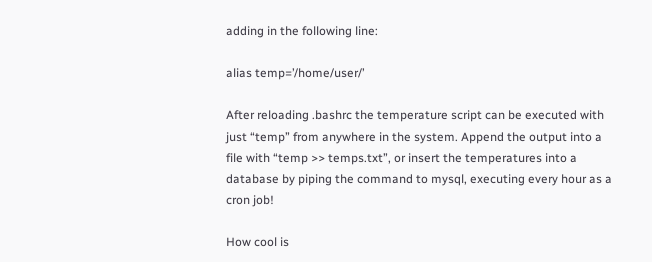adding in the following line:

alias temp=’/home/user/’

After reloading .bashrc the temperature script can be executed with just “temp” from anywhere in the system. Append the output into a file with “temp >> temps.txt”, or insert the temperatures into a database by piping the command to mysql, executing every hour as a cron job!

How cool is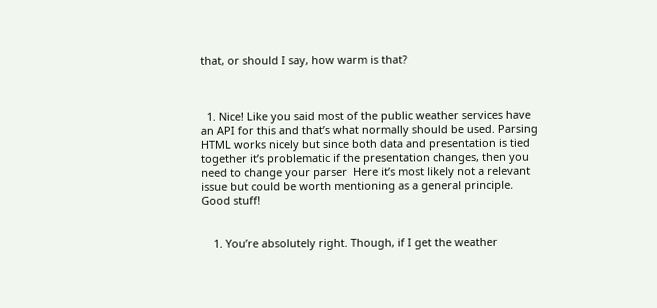that, or should I say, how warm is that?



  1. Nice! Like you said most of the public weather services have an API for this and that’s what normally should be used. Parsing HTML works nicely but since both data and presentation is tied together it’s problematic if the presentation changes, then you need to change your parser  Here it’s most likely not a relevant issue but could be worth mentioning as a general principle. Good stuff!


    1. You’re absolutely right. Though, if I get the weather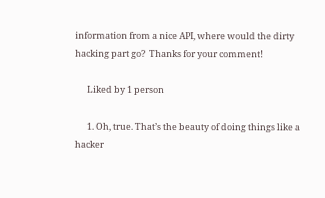information from a nice API, where would the dirty hacking part go?  Thanks for your comment!

      Liked by 1 person

      1. Oh, true. That’s the beauty of doing things like a hacker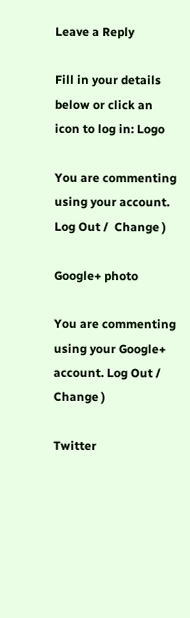Leave a Reply

Fill in your details below or click an icon to log in: Logo

You are commenting using your account. Log Out /  Change )

Google+ photo

You are commenting using your Google+ account. Log Out /  Change )

Twitter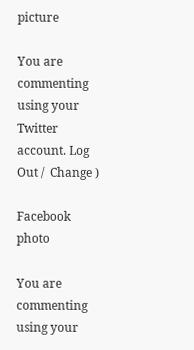picture

You are commenting using your Twitter account. Log Out /  Change )

Facebook photo

You are commenting using your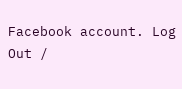Facebook account. Log Out /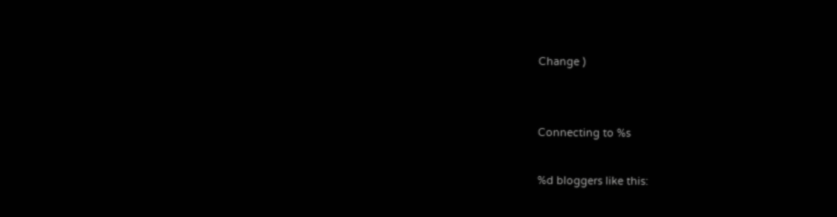Change )


Connecting to %s

%d bloggers like this: